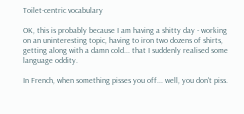Toilet-centric vocabulary

OK, this is probably because I am having a shitty day - working on an uninteresting topic, having to iron two dozens of shirts, getting along with a damn cold... that I suddenly realised some language oddity.

In French, when something pisses you off... well, you don't piss.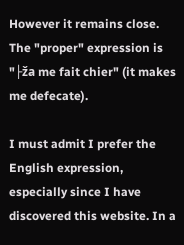However it remains close. The "proper" expression is "├ža me fait chier" (it makes me defecate).

I must admit I prefer the English expression, especially since I have discovered this website. In a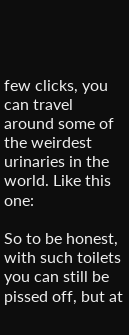few clicks, you can travel around some of the weirdest urinaries in the world. Like this one:

So to be honest, with such toilets you can still be pissed off, but at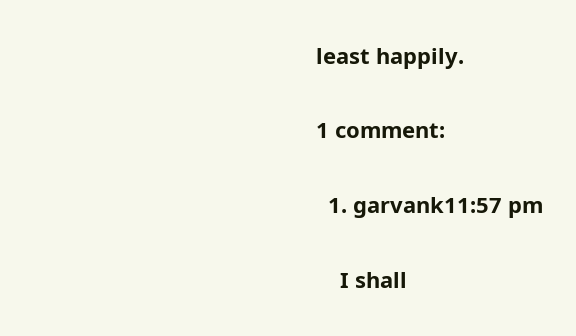least happily.

1 comment:

  1. garvank11:57 pm

    I shall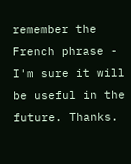remember the French phrase - I'm sure it will be useful in the future. Thanks.